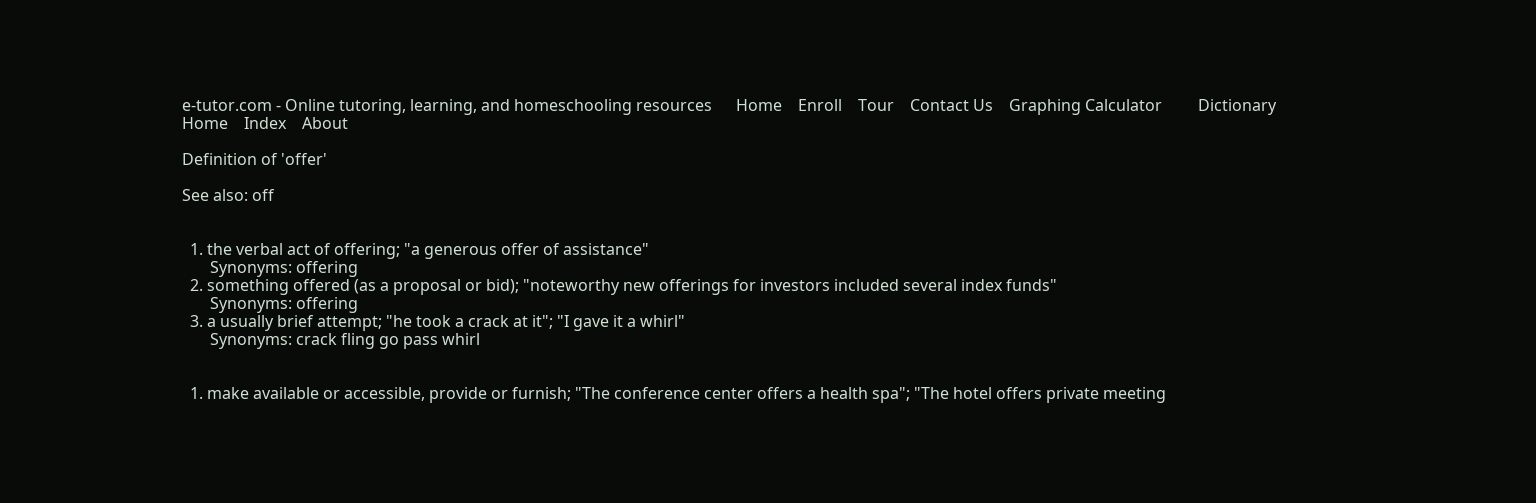e-tutor.com - Online tutoring, learning, and homeschooling resources      Home    Enroll    Tour    Contact Us    Graphing Calculator         Dictionary Home    Index    About

Definition of 'offer'

See also: off


  1. the verbal act of offering; "a generous offer of assistance"
       Synonyms: offering
  2. something offered (as a proposal or bid); "noteworthy new offerings for investors included several index funds"
       Synonyms: offering
  3. a usually brief attempt; "he took a crack at it"; "I gave it a whirl"
       Synonyms: crack fling go pass whirl


  1. make available or accessible, provide or furnish; "The conference center offers a health spa"; "The hotel offers private meeting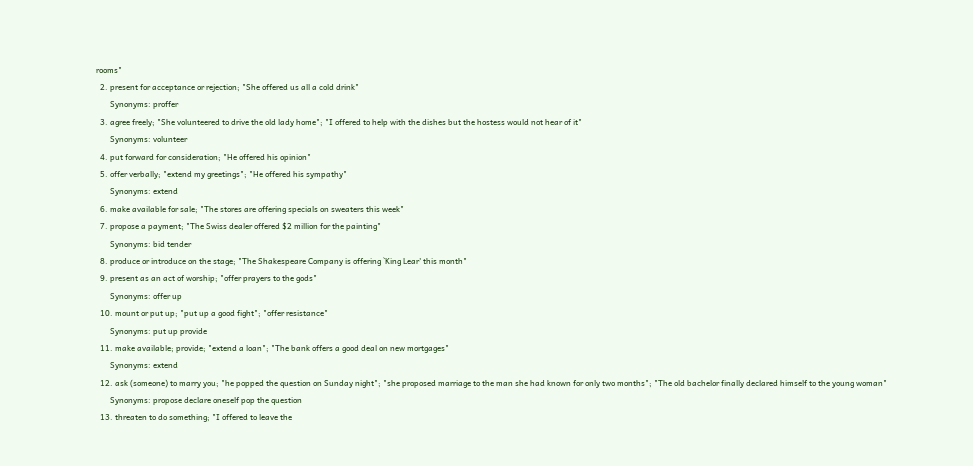rooms"
  2. present for acceptance or rejection; "She offered us all a cold drink"
       Synonyms: proffer
  3. agree freely; "She volunteered to drive the old lady home"; "I offered to help with the dishes but the hostess would not hear of it"
       Synonyms: volunteer
  4. put forward for consideration; "He offered his opinion"
  5. offer verbally; "extend my greetings"; "He offered his sympathy"
       Synonyms: extend
  6. make available for sale; "The stores are offering specials on sweaters this week"
  7. propose a payment; "The Swiss dealer offered $2 million for the painting"
       Synonyms: bid tender
  8. produce or introduce on the stage; "The Shakespeare Company is offering `King Lear' this month"
  9. present as an act of worship; "offer prayers to the gods"
       Synonyms: offer up
  10. mount or put up; "put up a good fight"; "offer resistance"
       Synonyms: put up provide
  11. make available; provide; "extend a loan"; "The bank offers a good deal on new mortgages"
       Synonyms: extend
  12. ask (someone) to marry you; "he popped the question on Sunday night"; "she proposed marriage to the man she had known for only two months"; "The old bachelor finally declared himself to the young woman"
       Synonyms: propose declare oneself pop the question
  13. threaten to do something; "I offered to leave the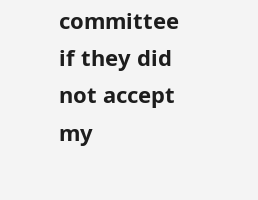committee if they did not accept my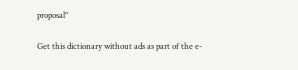proposal"

Get this dictionary without ads as part of the e-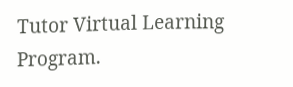Tutor Virtual Learning Program.